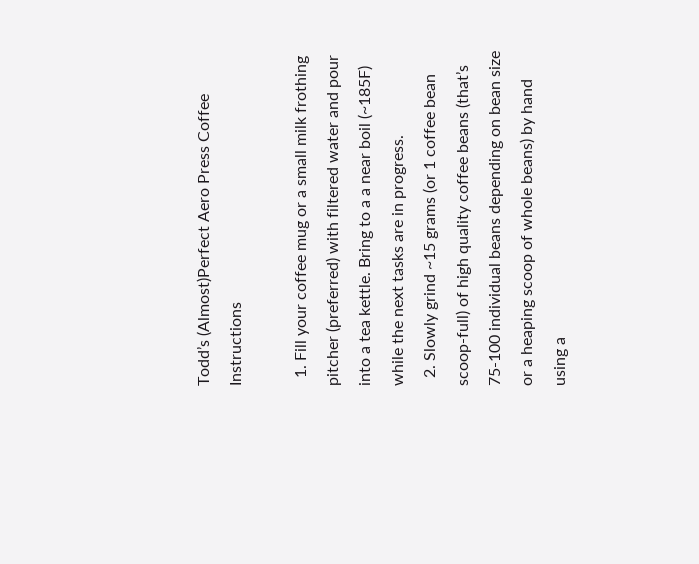Todd’s (Almost)Perfect Aero Press Coffee Instructions

  1. Fill your coffee mug or a small milk frothing pitcher (preferred) with filtered water and pour into a tea kettle. Bring to a a near boil (~185F) while the next tasks are in progress.
  2. Slowly grind ~15 grams (or 1 coffee bean scoop-full) of high quality coffee beans (that’s 75-100 individual beans depending on bean size or a heaping scoop of whole beans) by hand using a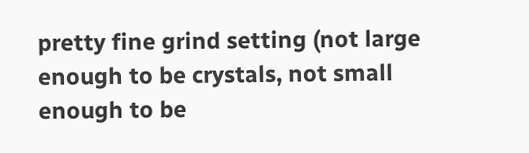pretty fine grind setting (not large enough to be crystals, not small enough to be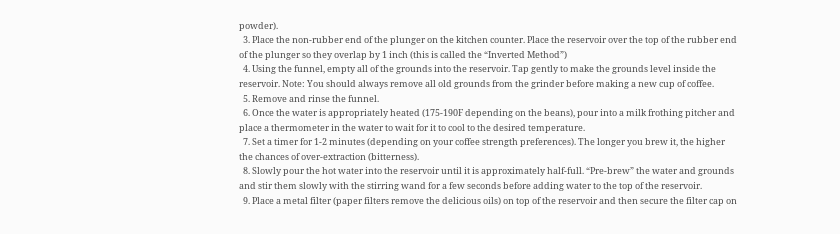powder).
  3. Place the non-rubber end of the plunger on the kitchen counter. Place the reservoir over the top of the rubber end of the plunger so they overlap by 1 inch (this is called the “Inverted Method”)
  4. Using the funnel, empty all of the grounds into the reservoir. Tap gently to make the grounds level inside the reservoir. Note: You should always remove all old grounds from the grinder before making a new cup of coffee.
  5. Remove and rinse the funnel.
  6. Once the water is appropriately heated (175-190F depending on the beans), pour into a milk frothing pitcher and place a thermometer in the water to wait for it to cool to the desired temperature.
  7. Set a timer for 1-2 minutes (depending on your coffee strength preferences). The longer you brew it, the higher the chances of over-extraction (bitterness).
  8. Slowly pour the hot water into the reservoir until it is approximately half-full. “Pre-brew” the water and grounds and stir them slowly with the stirring wand for a few seconds before adding water to the top of the reservoir.
  9. Place a metal filter (paper filters remove the delicious oils) on top of the reservoir and then secure the filter cap on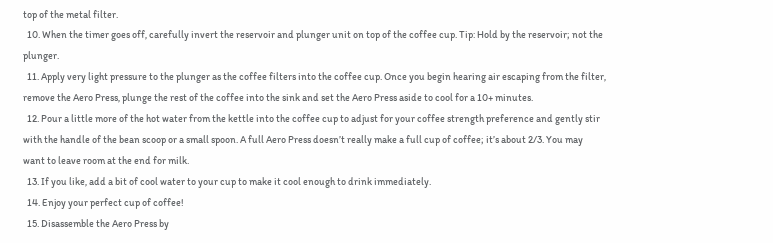top of the metal filter.
  10. When the timer goes off, carefully invert the reservoir and plunger unit on top of the coffee cup. Tip: Hold by the reservoir; not the plunger.
  11. Apply very light pressure to the plunger as the coffee filters into the coffee cup. Once you begin hearing air escaping from the filter, remove the Aero Press, plunge the rest of the coffee into the sink and set the Aero Press aside to cool for a 10+ minutes.
  12. Pour a little more of the hot water from the kettle into the coffee cup to adjust for your coffee strength preference and gently stir with the handle of the bean scoop or a small spoon. A full Aero Press doesn’t really make a full cup of coffee; it’s about 2/3. You may want to leave room at the end for milk.
  13. If you like, add a bit of cool water to your cup to make it cool enough to drink immediately.
  14. Enjoy your perfect cup of coffee!
  15. Disassemble the Aero Press by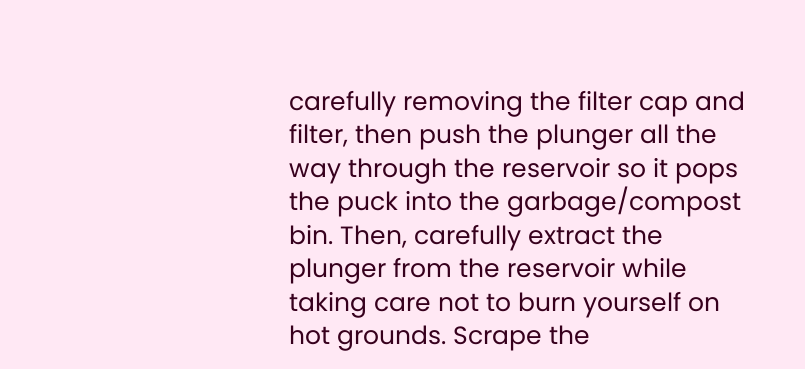carefully removing the filter cap and filter, then push the plunger all the way through the reservoir so it pops the puck into the garbage/compost bin. Then, carefully extract the plunger from the reservoir while taking care not to burn yourself on hot grounds. Scrape the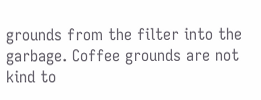grounds from the filter into the garbage. Coffee grounds are not kind to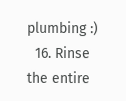plumbing :)
  16. Rinse the entire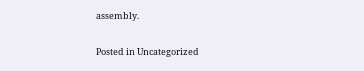assembly.

Posted in Uncategorized